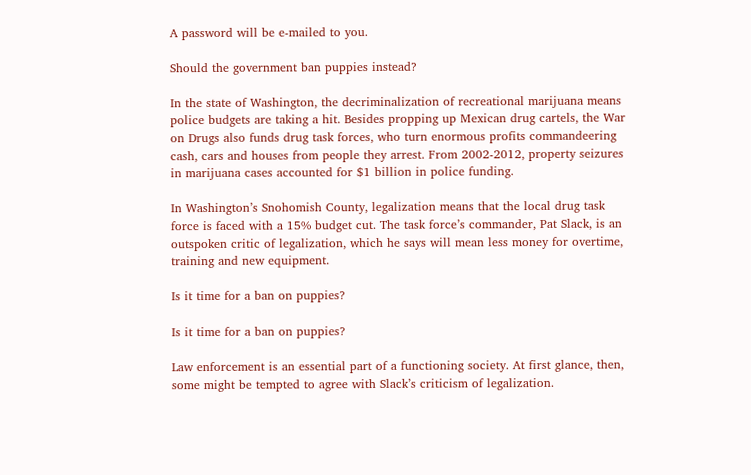A password will be e-mailed to you.

Should the government ban puppies instead?

In the state of Washington, the decriminalization of recreational marijuana means police budgets are taking a hit. Besides propping up Mexican drug cartels, the War on Drugs also funds drug task forces, who turn enormous profits commandeering cash, cars and houses from people they arrest. From 2002-2012, property seizures in marijuana cases accounted for $1 billion in police funding.

In Washington’s Snohomish County, legalization means that the local drug task force is faced with a 15% budget cut. The task force’s commander, Pat Slack, is an outspoken critic of legalization, which he says will mean less money for overtime, training and new equipment.

Is it time for a ban on puppies?

Is it time for a ban on puppies?

Law enforcement is an essential part of a functioning society. At first glance, then, some might be tempted to agree with Slack’s criticism of legalization.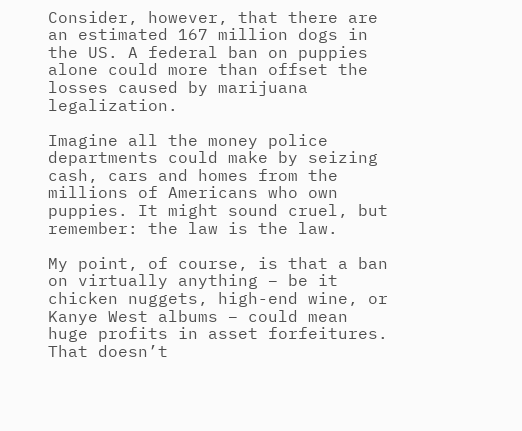Consider, however, that there are an estimated 167 million dogs in the US. A federal ban on puppies alone could more than offset the losses caused by marijuana legalization.

Imagine all the money police departments could make by seizing cash, cars and homes from the millions of Americans who own puppies. It might sound cruel, but remember: the law is the law.

My point, of course, is that a ban on virtually anything – be it chicken nuggets, high-end wine, or Kanye West albums – could mean huge profits in asset forfeitures. That doesn’t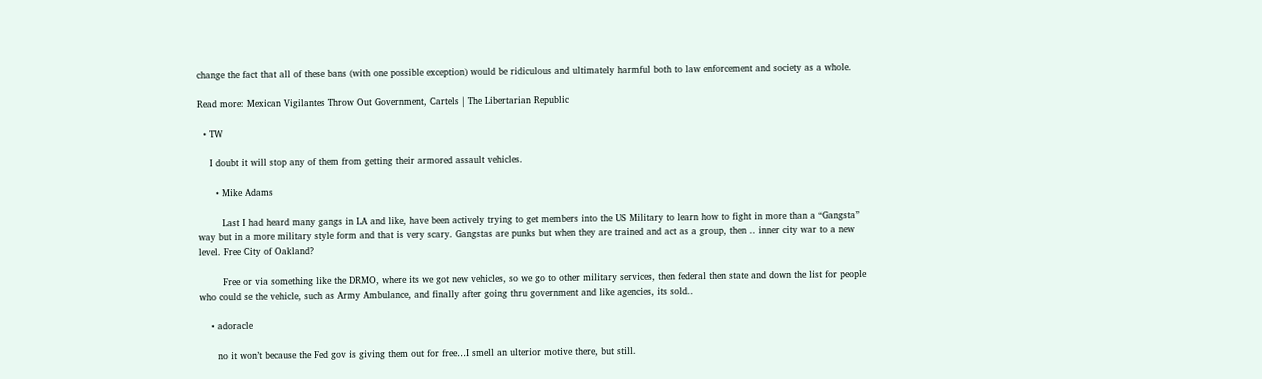change the fact that all of these bans (with one possible exception) would be ridiculous and ultimately harmful both to law enforcement and society as a whole.

Read more: Mexican Vigilantes Throw Out Government, Cartels | The Libertarian Republic

  • TW

    I doubt it will stop any of them from getting their armored assault vehicles.

      • Mike Adams

        Last I had heard many gangs in LA and like, have been actively trying to get members into the US Military to learn how to fight in more than a “Gangsta” way but in a more military style form and that is very scary. Gangstas are punks but when they are trained and act as a group, then .. inner city war to a new level. Free City of Oakland?

        Free or via something like the DRMO, where its we got new vehicles, so we go to other military services, then federal then state and down the list for people who could se the vehicle, such as Army Ambulance, and finally after going thru government and like agencies, its sold..

    • adoracle

      no it won’t because the Fed gov is giving them out for free…I smell an ulterior motive there, but still.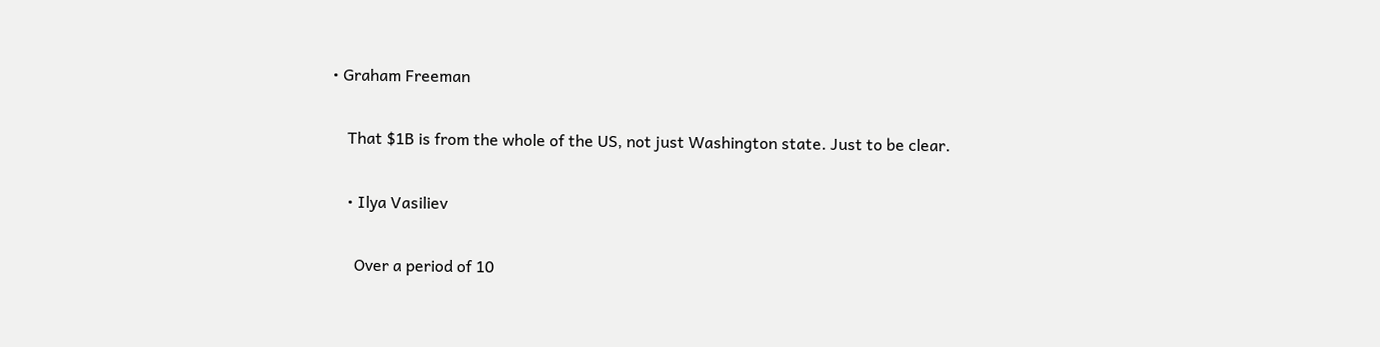• Graham Freeman

    That $1B is from the whole of the US, not just Washington state. Just to be clear.

    • Ilya Vasiliev

      Over a period of 10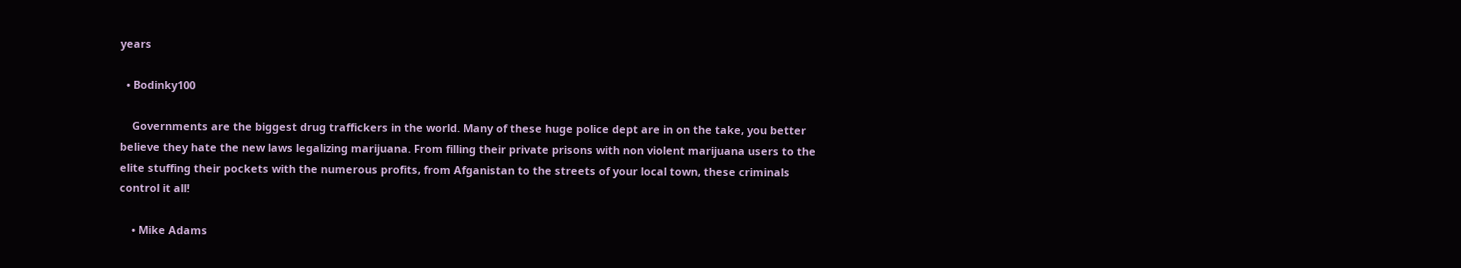years

  • Bodinky100

    Governments are the biggest drug traffickers in the world. Many of these huge police dept are in on the take, you better believe they hate the new laws legalizing marijuana. From filling their private prisons with non violent marijuana users to the elite stuffing their pockets with the numerous profits, from Afganistan to the streets of your local town, these criminals control it all!

    • Mike Adams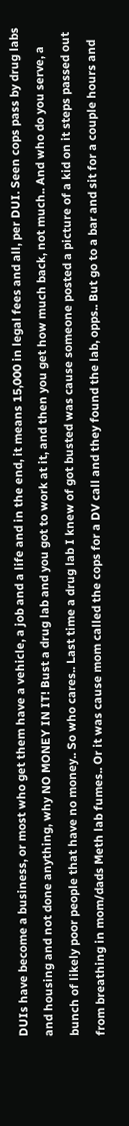DUIs have become a business, or most who get them have a vehicle, a job and a life and in the end, it means 15,000 in legal fees and all, per DUI. Seen cops pass by drug labs and housing and not done anything, why NO MONEY IN IT! Bust a drug lab and you got to work at it, and then you get how much back, not much.. And who do you serve, a bunch of likely poor people that have no money.. So who cares.. Last time a drug lab I knew of got busted was cause someone posted a picture of a kid on it steps passed out from breathing in mom/dads Meth lab fumes.. Or it was cause mom called the cops for a DV call and they found the lab, opps.. But go to a bar and sit for a couple hours and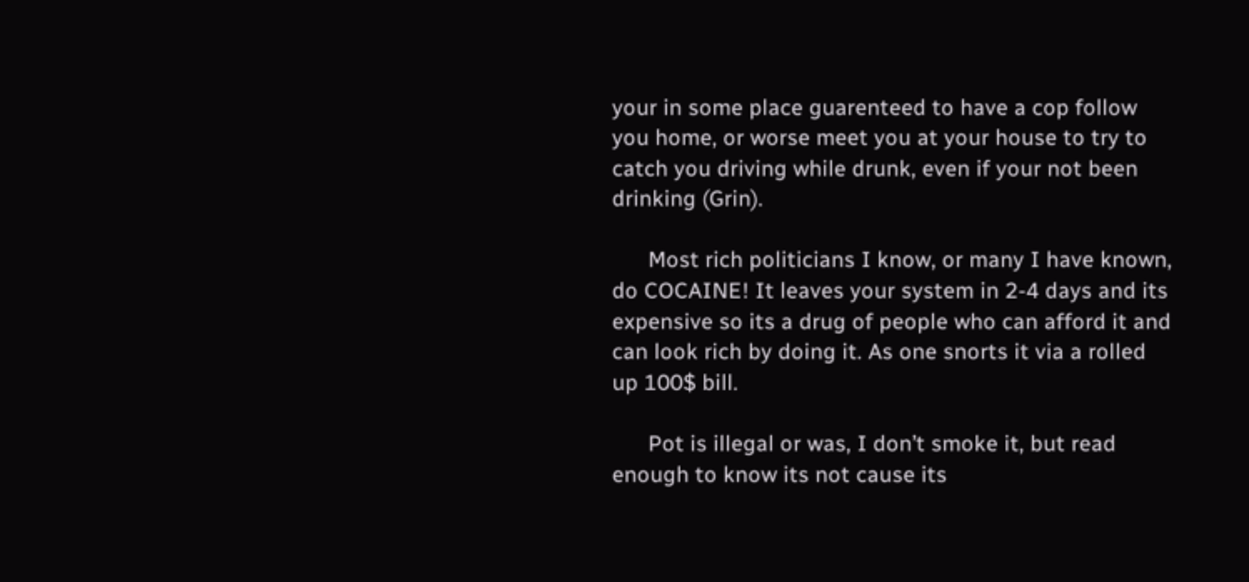your in some place guarenteed to have a cop follow you home, or worse meet you at your house to try to catch you driving while drunk, even if your not been drinking (Grin).

      Most rich politicians I know, or many I have known, do COCAINE! It leaves your system in 2-4 days and its expensive so its a drug of people who can afford it and can look rich by doing it. As one snorts it via a rolled up 100$ bill.

      Pot is illegal or was, I don’t smoke it, but read enough to know its not cause its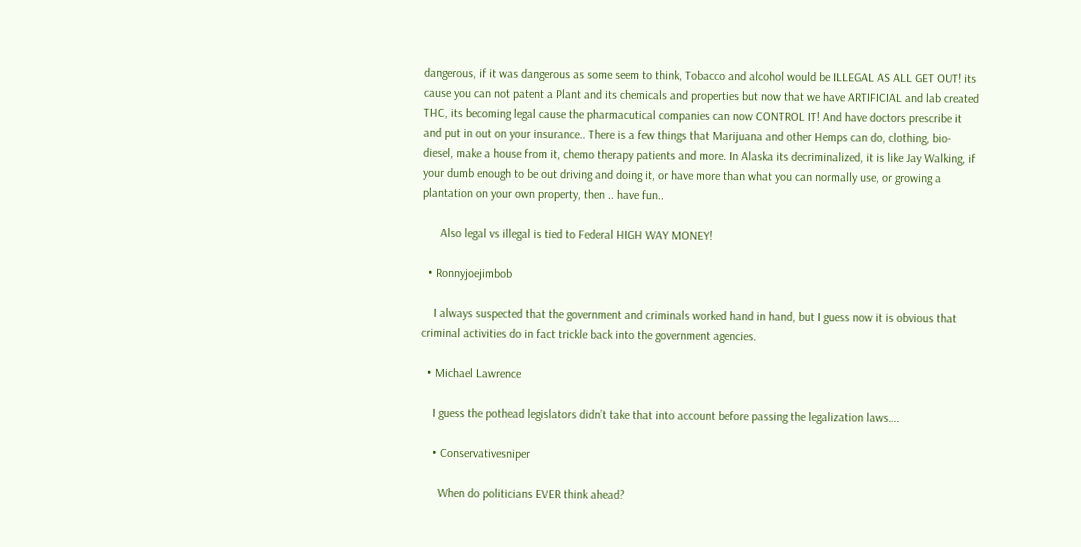dangerous, if it was dangerous as some seem to think, Tobacco and alcohol would be ILLEGAL AS ALL GET OUT! its cause you can not patent a Plant and its chemicals and properties but now that we have ARTIFICIAL and lab created THC, its becoming legal cause the pharmacutical companies can now CONTROL IT! And have doctors prescribe it and put in out on your insurance.. There is a few things that Marijuana and other Hemps can do, clothing, bio-diesel, make a house from it, chemo therapy patients and more. In Alaska its decriminalized, it is like Jay Walking, if your dumb enough to be out driving and doing it, or have more than what you can normally use, or growing a plantation on your own property, then .. have fun..

      Also legal vs illegal is tied to Federal HIGH WAY MONEY!

  • Ronnyjoejimbob

    I always suspected that the government and criminals worked hand in hand, but I guess now it is obvious that criminal activities do in fact trickle back into the government agencies.

  • Michael Lawrence

    I guess the pothead legislators didn’t take that into account before passing the legalization laws….

    • Conservativesniper

      When do politicians EVER think ahead?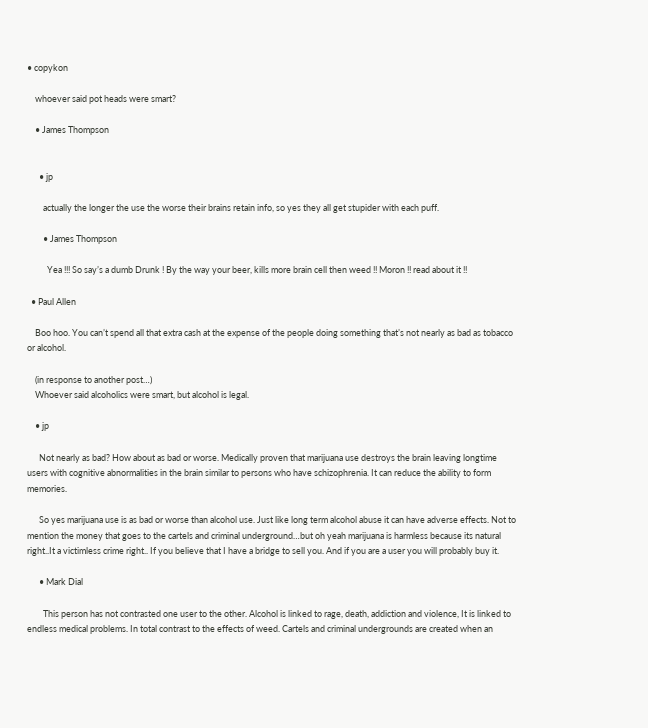• copykon

    whoever said pot heads were smart?

    • James Thompson


      • jp

        actually the longer the use the worse their brains retain info, so yes they all get stupider with each puff.

        • James Thompson

          Yea !!! So say’s a dumb Drunk ! By the way your beer, kills more brain cell then weed !! Moron !! read about it !!

  • Paul Allen

    Boo hoo. You can’t spend all that extra cash at the expense of the people doing something that’s not nearly as bad as tobacco or alcohol.

    (in response to another post…)
    Whoever said alcoholics were smart, but alcohol is legal.

    • jp

      Not nearly as bad? How about as bad or worse. Medically proven that marijuana use destroys the brain leaving longtime users with cognitive abnormalities in the brain similar to persons who have schizophrenia. It can reduce the ability to form memories.

      So yes marijuana use is as bad or worse than alcohol use. Just like long term alcohol abuse it can have adverse effects. Not to mention the money that goes to the cartels and criminal underground…but oh yeah marijuana is harmless because its natural right..It a victimless crime right.. If you believe that I have a bridge to sell you. And if you are a user you will probably buy it.

      • Mark Dial

        This person has not contrasted one user to the other. Alcohol is linked to rage, death, addiction and violence, It is linked to endless medical problems. In total contrast to the effects of weed. Cartels and criminal undergrounds are created when an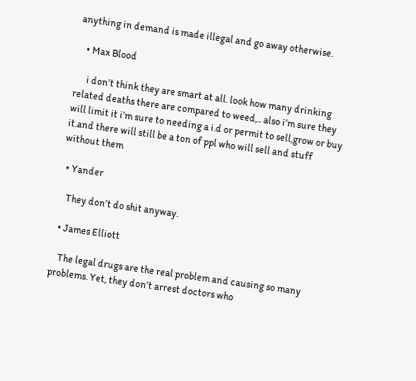anything in demand is made illegal and go away otherwise.

    • Max Blood

      i don’t think they are smart at all. look how many drinking related deaths there are compared to weed,.. also i’m sure they will limit it i’m sure to needing a i.d or permit to sell,grow or buy it.and there will still be a ton of ppl who will sell and stuff without them

  • Yander

    They don’t do shit anyway.

  • James Elliott

    The legal drugs are the real problem and causing so many problems. Yet, they don’t arrest doctors who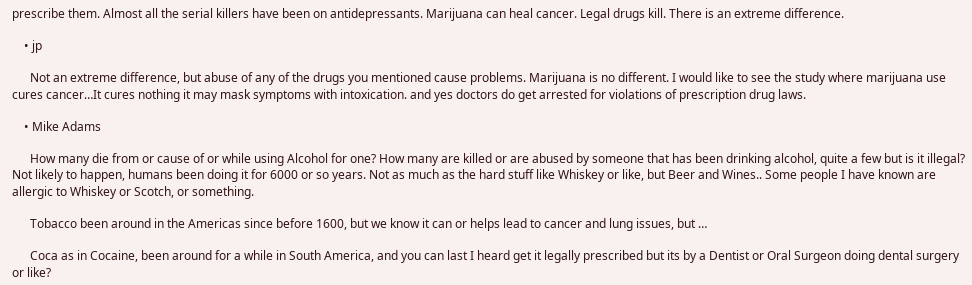prescribe them. Almost all the serial killers have been on antidepressants. Marijuana can heal cancer. Legal drugs kill. There is an extreme difference.

    • jp

      Not an extreme difference, but abuse of any of the drugs you mentioned cause problems. Marijuana is no different. I would like to see the study where marijuana use cures cancer…It cures nothing it may mask symptoms with intoxication. and yes doctors do get arrested for violations of prescription drug laws.

    • Mike Adams

      How many die from or cause of or while using Alcohol for one? How many are killed or are abused by someone that has been drinking alcohol, quite a few but is it illegal? Not likely to happen, humans been doing it for 6000 or so years. Not as much as the hard stuff like Whiskey or like, but Beer and Wines.. Some people I have known are allergic to Whiskey or Scotch, or something.

      Tobacco been around in the Americas since before 1600, but we know it can or helps lead to cancer and lung issues, but …

      Coca as in Cocaine, been around for a while in South America, and you can last I heard get it legally prescribed but its by a Dentist or Oral Surgeon doing dental surgery or like?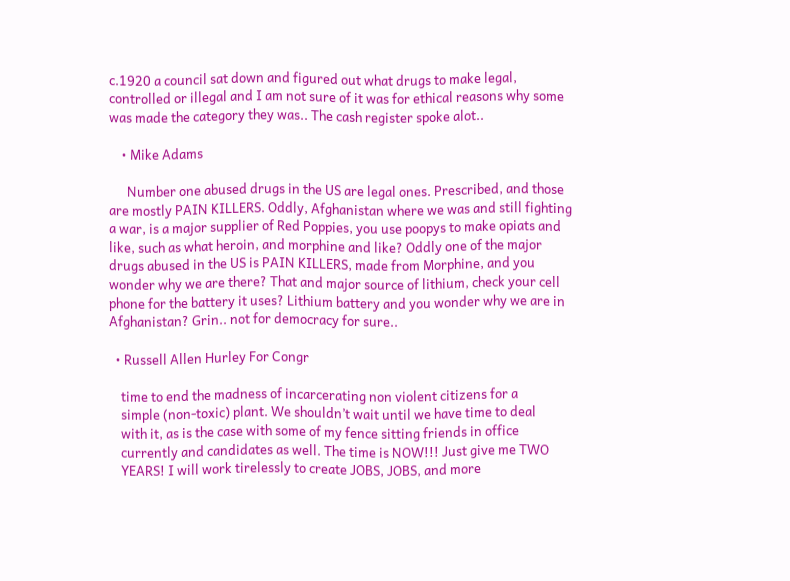c.1920 a council sat down and figured out what drugs to make legal, controlled or illegal and I am not sure of it was for ethical reasons why some was made the category they was.. The cash register spoke alot..

    • Mike Adams

      Number one abused drugs in the US are legal ones. Prescribed, and those are mostly PAIN KILLERS. Oddly, Afghanistan where we was and still fighting a war, is a major supplier of Red Poppies, you use poopys to make opiats and like, such as what heroin, and morphine and like? Oddly one of the major drugs abused in the US is PAIN KILLERS, made from Morphine, and you wonder why we are there? That and major source of lithium, check your cell phone for the battery it uses? Lithium battery and you wonder why we are in Afghanistan? Grin.. not for democracy for sure..

  • Russell Allen Hurley For Congr

    time to end the madness of incarcerating non violent citizens for a
    simple (non-toxic) plant. We shouldn’t wait until we have time to deal
    with it, as is the case with some of my fence sitting friends in office
    currently and candidates as well. The time is NOW!!! Just give me TWO
    YEARS! I will work tirelessly to create JOBS, JOBS, and more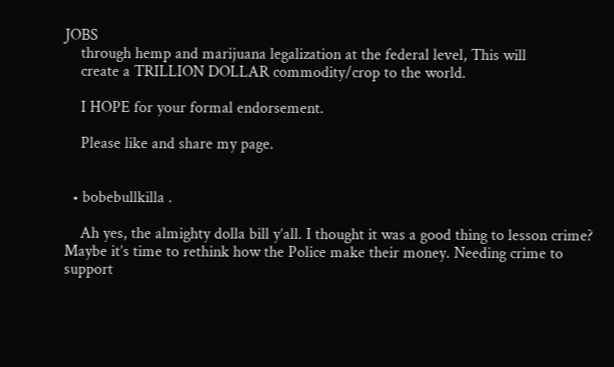JOBS
    through hemp and marijuana legalization at the federal level, This will
    create a TRILLION DOLLAR commodity/crop to the world.

    I HOPE for your formal endorsement.

    Please like and share my page.


  • bobebullkilla .

    Ah yes, the almighty dolla bill y’all. I thought it was a good thing to lesson crime? Maybe it’s time to rethink how the Police make their money. Needing crime to support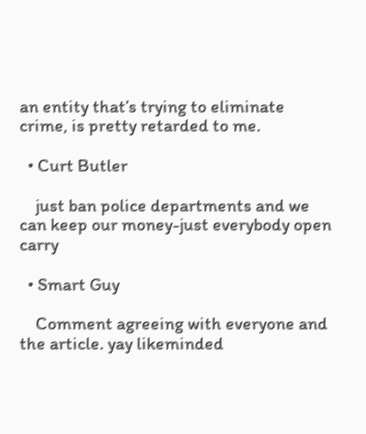an entity that’s trying to eliminate crime, is pretty retarded to me.

  • Curt Butler

    just ban police departments and we can keep our money-just everybody open carry

  • Smart Guy

    Comment agreeing with everyone and the article. yay likeminded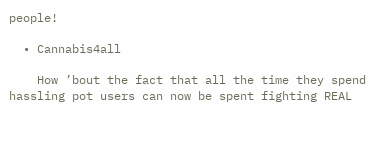people!

  • Cannabis4all

    How ’bout the fact that all the time they spend hassling pot users can now be spent fighting REAL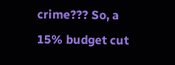crime??? So, a 15% budget cut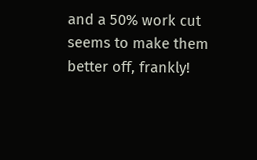and a 50% work cut seems to make them better off, frankly!